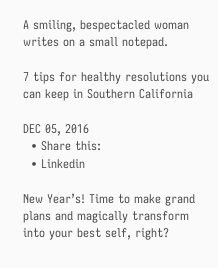A smiling, bespectacled woman writes on a small notepad.

7 tips for healthy resolutions you can keep in Southern California

DEC 05, 2016
  • Share this:
  • Linkedin

New Year’s! Time to make grand plans and magically transform into your best self, right?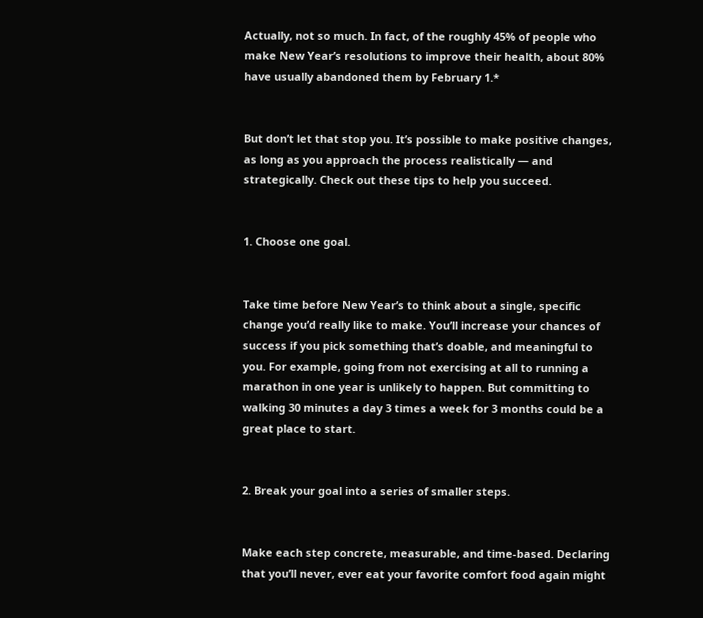Actually, not so much. In fact, of the roughly 45% of people who make New Year’s resolutions to improve their health, about 80% have usually abandoned them by February 1.*


But don’t let that stop you. It’s possible to make positive changes, as long as you approach the process realistically — and strategically. Check out these tips to help you succeed.


1. Choose one goal.


Take time before New Year’s to think about a single, specific change you’d really like to make. You’ll increase your chances of success if you pick something that’s doable, and meaningful to you. For example, going from not exercising at all to running a marathon in one year is unlikely to happen. But committing to walking 30 minutes a day 3 times a week for 3 months could be a great place to start.


2. Break your goal into a series of smaller steps.


Make each step concrete, measurable, and time-based. Declaring that you’ll never, ever eat your favorite comfort food again might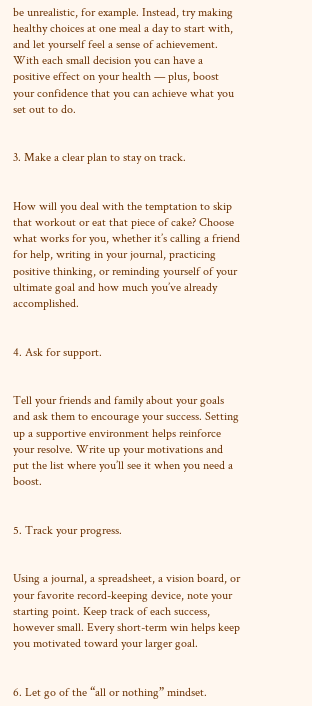be unrealistic, for example. Instead, try making healthy choices at one meal a day to start with, and let yourself feel a sense of achievement. With each small decision you can have a positive effect on your health — plus, boost your confidence that you can achieve what you set out to do.


3. Make a clear plan to stay on track.


How will you deal with the temptation to skip that workout or eat that piece of cake? Choose what works for you, whether it’s calling a friend for help, writing in your journal, practicing positive thinking, or reminding yourself of your ultimate goal and how much you’ve already accomplished.


4. Ask for support.


Tell your friends and family about your goals and ask them to encourage your success. Setting up a supportive environment helps reinforce your resolve. Write up your motivations and put the list where you’ll see it when you need a boost.


5. Track your progress.


Using a journal, a spreadsheet, a vision board, or your favorite record-keeping device, note your starting point. Keep track of each success, however small. Every short-term win helps keep you motivated toward your larger goal.


6. Let go of the “all or nothing” mindset.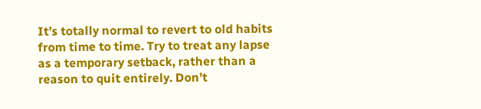It’s totally normal to revert to old habits from time to time. Try to treat any lapse as a temporary setback, rather than a reason to quit entirely. Don’t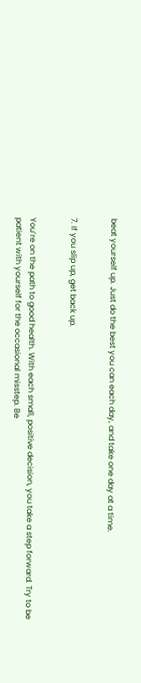beat yourself up. Just do the best you can each day, and take one day at a time.


7. If you slip up, get back up.


You’re on the path to good health. With each small, positive decision, you take a step forward. Try to be patient with yourself for the occasional misstep. Be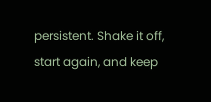persistent. Shake it off, start again, and keep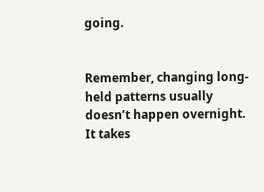going.


Remember, changing long-held patterns usually doesn’t happen overnight. It takes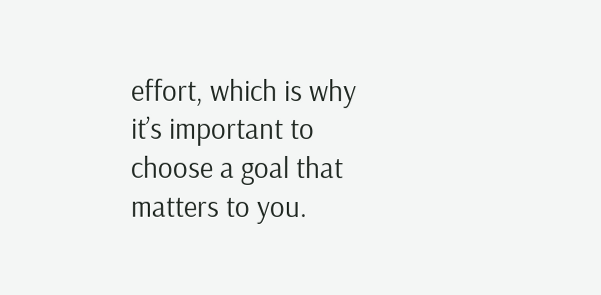effort, which is why it’s important to choose a goal that matters to you.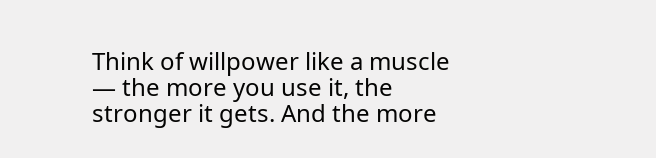Think of willpower like a muscle — the more you use it, the stronger it gets. And the more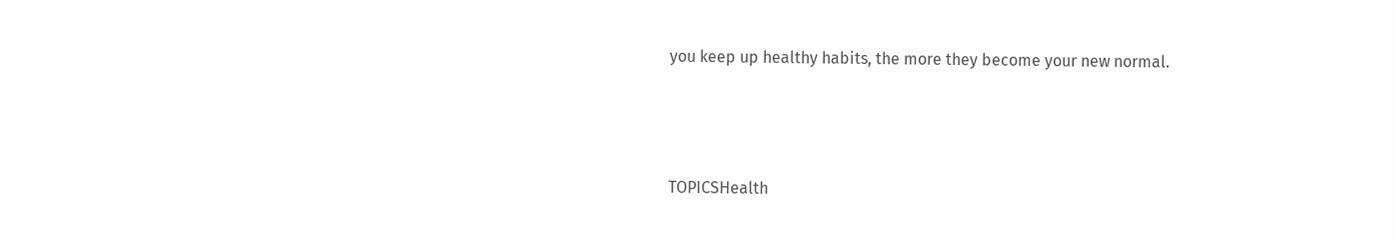you keep up healthy habits, the more they become your new normal.



TOPICSHealth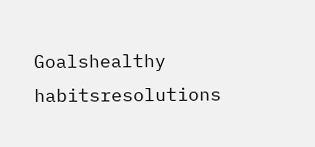Goalshealthy habitsresolutions